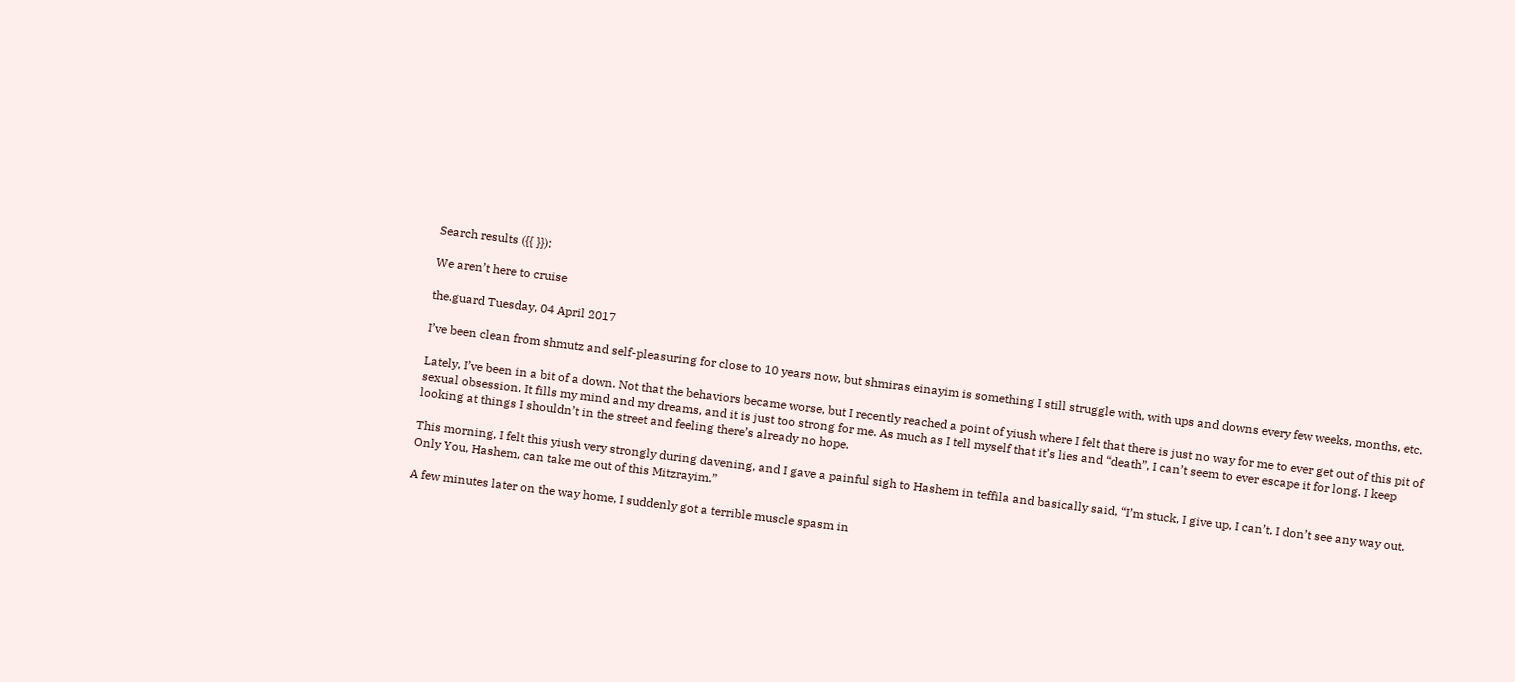Search results ({{ }}):

We aren’t here to cruise

the.guard Tuesday, 04 April 2017

I’ve been clean from shmutz and self-pleasuring for close to 10 years now, but shmiras einayim is something I still struggle with, with ups and downs every few weeks, months, etc.

Lately, I’ve been in a bit of a down. Not that the behaviors became worse, but I recently reached a point of yiush where I felt that there is just no way for me to ever get out of this pit of sexual obsession. It fills my mind and my dreams, and it is just too strong for me. As much as I tell myself that it’s lies and “death”, I can’t seem to ever escape it for long. I keep looking at things I shouldn’t in the street and feeling there’s already no hope.

This morning, I felt this yiush very strongly during davening, and I gave a painful sigh to Hashem in teffila and basically said, “I’m stuck, I give up, I can’t. I don’t see any way out. Only You, Hashem, can take me out of this Mitzrayim.”

A few minutes later on the way home, I suddenly got a terrible muscle spasm in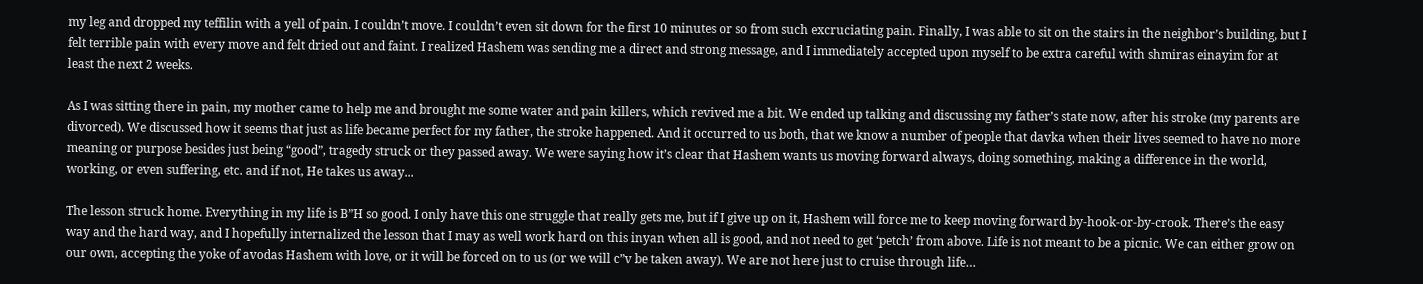my leg and dropped my teffilin with a yell of pain. I couldn’t move. I couldn’t even sit down for the first 10 minutes or so from such excruciating pain. Finally, I was able to sit on the stairs in the neighbor’s building, but I felt terrible pain with every move and felt dried out and faint. I realized Hashem was sending me a direct and strong message, and I immediately accepted upon myself to be extra careful with shmiras einayim for at least the next 2 weeks.

As I was sitting there in pain, my mother came to help me and brought me some water and pain killers, which revived me a bit. We ended up talking and discussing my father’s state now, after his stroke (my parents are divorced). We discussed how it seems that just as life became perfect for my father, the stroke happened. And it occurred to us both, that we know a number of people that davka when their lives seemed to have no more meaning or purpose besides just being “good”, tragedy struck or they passed away. We were saying how it’s clear that Hashem wants us moving forward always, doing something, making a difference in the world, working, or even suffering, etc. and if not, He takes us away...

The lesson struck home. Everything in my life is B”H so good. I only have this one struggle that really gets me, but if I give up on it, Hashem will force me to keep moving forward by-hook-or-by-crook. There’s the easy way and the hard way, and I hopefully internalized the lesson that I may as well work hard on this inyan when all is good, and not need to get ‘petch’ from above. Life is not meant to be a picnic. We can either grow on our own, accepting the yoke of avodas Hashem with love, or it will be forced on to us (or we will c”v be taken away). We are not here just to cruise through life…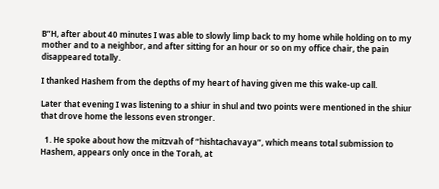B”H, after about 40 minutes I was able to slowly limp back to my home while holding on to my mother and to a neighbor, and after sitting for an hour or so on my office chair, the pain disappeared totally.

I thanked Hashem from the depths of my heart of having given me this wake-up call.

Later that evening I was listening to a shiur in shul and two points were mentioned in the shiur that drove home the lessons even stronger.

  1. He spoke about how the mitzvah of “hishtachavaya”, which means total submission to Hashem, appears only once in the Torah, at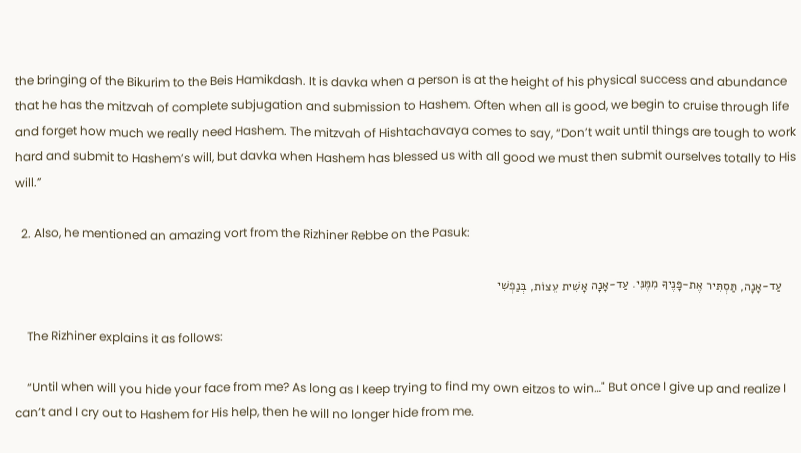the bringing of the Bikurim to the Beis Hamikdash. It is davka when a person is at the height of his physical success and abundance that he has the mitzvah of complete subjugation and submission to Hashem. Often when all is good, we begin to cruise through life and forget how much we really need Hashem. The mitzvah of Hishtachavaya comes to say, “Don’t wait until things are tough to work hard and submit to Hashem’s will, but davka when Hashem has blessed us with all good we must then submit ourselves totally to His will.”

  2. Also, he mentioned an amazing vort from the Rizhiner Rebbe on the Pasuk:

    עַד-אָנָה, תַּסְתִּיר אֶת-פָּנֶיךָ מִמֶּנִּי. עַד-אָנָה אָשִׁית עֵצוֹת, בְּנַפְשִׁי

    The Rizhiner explains it as follows:

    “Until when will you hide your face from me? As long as I keep trying to find my own eitzos to win…" But once I give up and realize I can’t and I cry out to Hashem for His help, then he will no longer hide from me.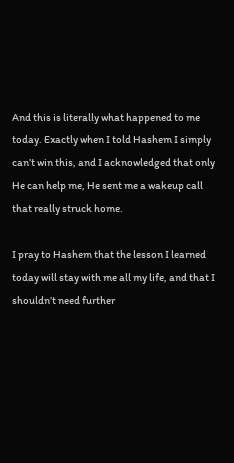And this is literally what happened to me today. Exactly when I told Hashem I simply can’t win this, and I acknowledged that only He can help me, He sent me a wakeup call that really struck home.

I pray to Hashem that the lesson I learned today will stay with me all my life, and that I shouldn’t need further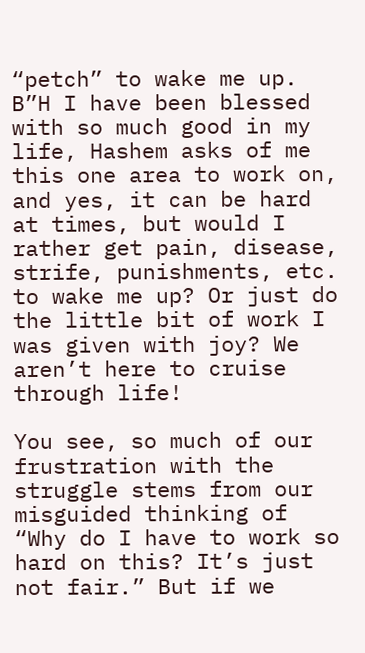“petch” to wake me up. B”H I have been blessed with so much good in my life, Hashem asks of me this one area to work on, and yes, it can be hard at times, but would I rather get pain, disease, strife, punishments, etc. to wake me up? Or just do the little bit of work I was given with joy? We aren’t here to cruise through life!

You see, so much of our frustration with the struggle stems from our misguided thinking of “Why do I have to work so hard on this? It’s just not fair.” But if we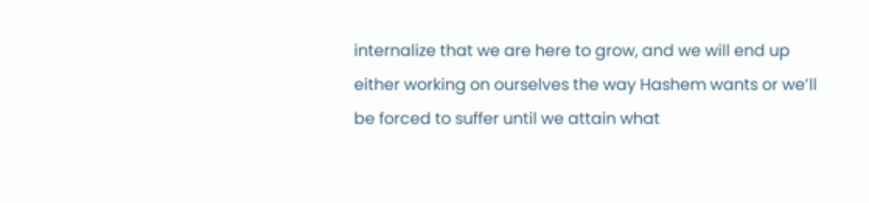internalize that we are here to grow, and we will end up either working on ourselves the way Hashem wants or we’ll be forced to suffer until we attain what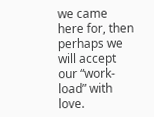we came here for, then perhaps we will accept our “work-load” with love.